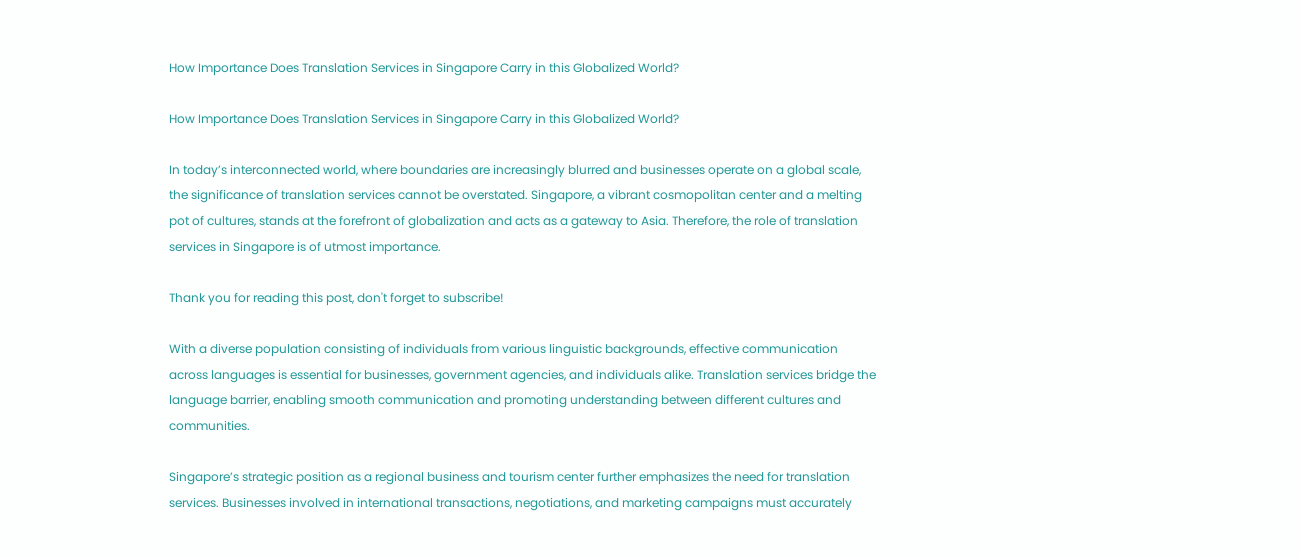How Importance Does Translation Services in Singapore Carry in this Globalized World?

How Importance Does Translation Services in Singapore Carry in this Globalized World?

In today’s interconnected world, where boundaries are increasingly blurred and businesses operate on a global scale, the significance of translation services cannot be overstated. Singapore, a vibrant cosmopolitan center and a melting pot of cultures, stands at the forefront of globalization and acts as a gateway to Asia. Therefore, the role of translation services in Singapore is of utmost importance.

Thank you for reading this post, don't forget to subscribe!

With a diverse population consisting of individuals from various linguistic backgrounds, effective communication across languages is essential for businesses, government agencies, and individuals alike. Translation services bridge the language barrier, enabling smooth communication and promoting understanding between different cultures and communities.

Singapore’s strategic position as a regional business and tourism center further emphasizes the need for translation services. Businesses involved in international transactions, negotiations, and marketing campaigns must accurately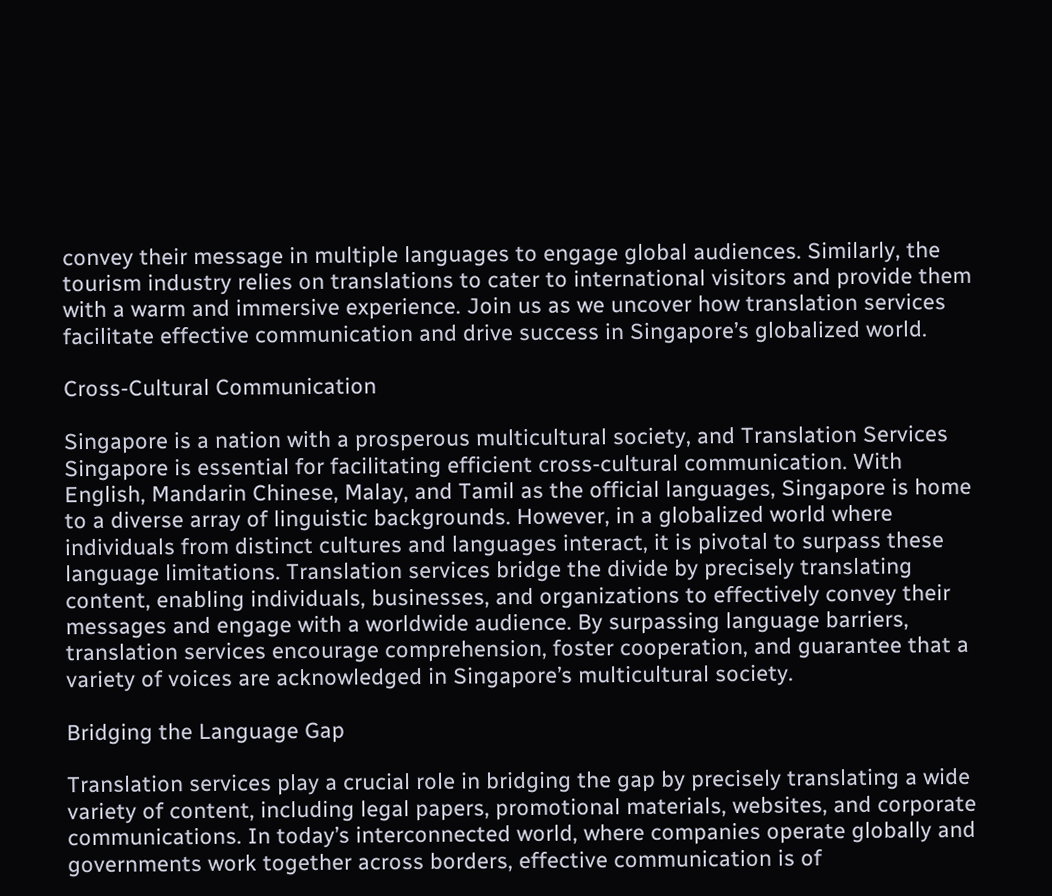convey their message in multiple languages to engage global audiences. Similarly, the tourism industry relies on translations to cater to international visitors and provide them with a warm and immersive experience. Join us as we uncover how translation services facilitate effective communication and drive success in Singapore’s globalized world.

Cross-Cultural Communication

Singapore is a nation with a prosperous multicultural society, and Translation Services Singapore is essential for facilitating efficient cross-cultural communication. With English, Mandarin Chinese, Malay, and Tamil as the official languages, Singapore is home to a diverse array of linguistic backgrounds. However, in a globalized world where individuals from distinct cultures and languages interact, it is pivotal to surpass these language limitations. Translation services bridge the divide by precisely translating content, enabling individuals, businesses, and organizations to effectively convey their messages and engage with a worldwide audience. By surpassing language barriers, translation services encourage comprehension, foster cooperation, and guarantee that a variety of voices are acknowledged in Singapore’s multicultural society.

Bridging the Language Gap

Translation services play a crucial role in bridging the gap by precisely translating a wide variety of content, including legal papers, promotional materials, websites, and corporate communications. In today’s interconnected world, where companies operate globally and governments work together across borders, effective communication is of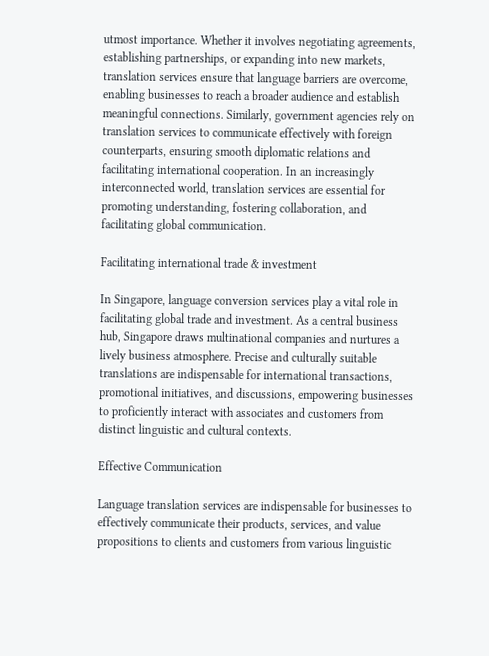utmost importance. Whether it involves negotiating agreements, establishing partnerships, or expanding into new markets, translation services ensure that language barriers are overcome, enabling businesses to reach a broader audience and establish meaningful connections. Similarly, government agencies rely on translation services to communicate effectively with foreign counterparts, ensuring smooth diplomatic relations and facilitating international cooperation. In an increasingly interconnected world, translation services are essential for promoting understanding, fostering collaboration, and facilitating global communication.

Facilitating international trade & investment

In Singapore, language conversion services play a vital role in facilitating global trade and investment. As a central business hub, Singapore draws multinational companies and nurtures a lively business atmosphere. Precise and culturally suitable translations are indispensable for international transactions, promotional initiatives, and discussions, empowering businesses to proficiently interact with associates and customers from distinct linguistic and cultural contexts.

Effective Communication

Language translation services are indispensable for businesses to effectively communicate their products, services, and value propositions to clients and customers from various linguistic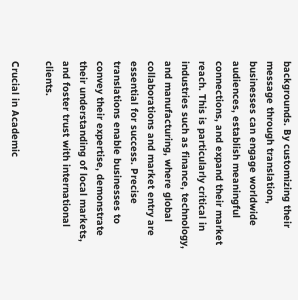backgrounds. By customizing their message through translation, businesses can engage worldwide audiences, establish meaningful connections, and expand their market reach. This is particularly critical in industries such as finance, technology, and manufacturing, where global collaborations and market entry are essential for success. Precise translations enable businesses to convey their expertise, demonstrate their understanding of local markets, and foster trust with international clients.

Crucial in Academic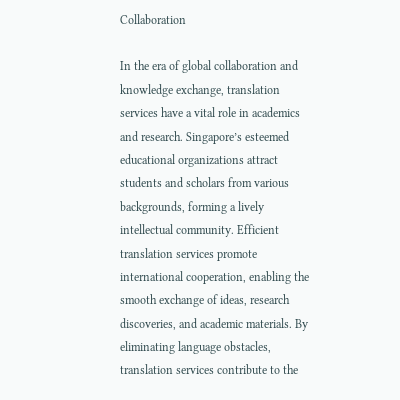Collaboration

In the era of global collaboration and knowledge exchange, translation services have a vital role in academics and research. Singapore’s esteemed educational organizations attract students and scholars from various backgrounds, forming a lively intellectual community. Efficient translation services promote international cooperation, enabling the smooth exchange of ideas, research discoveries, and academic materials. By eliminating language obstacles, translation services contribute to the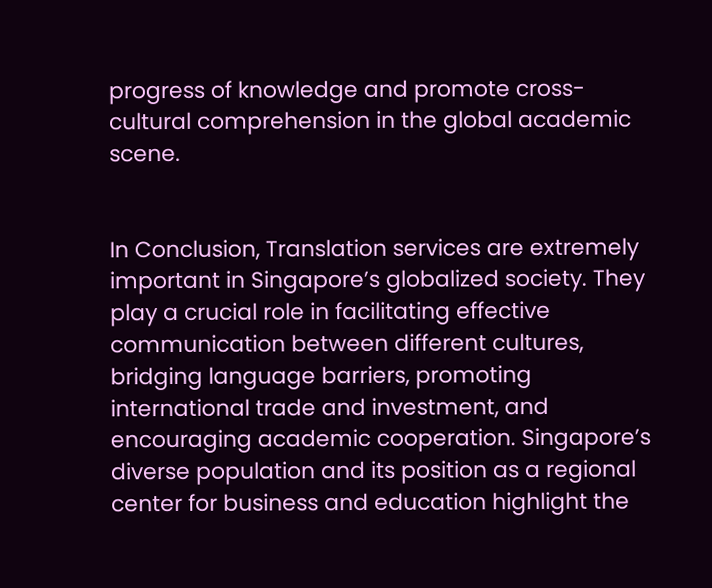progress of knowledge and promote cross-cultural comprehension in the global academic scene.


In Conclusion, Translation services are extremely important in Singapore’s globalized society. They play a crucial role in facilitating effective communication between different cultures, bridging language barriers, promoting international trade and investment, and encouraging academic cooperation. Singapore’s diverse population and its position as a regional center for business and education highlight the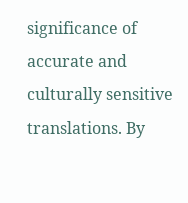significance of accurate and culturally sensitive translations. By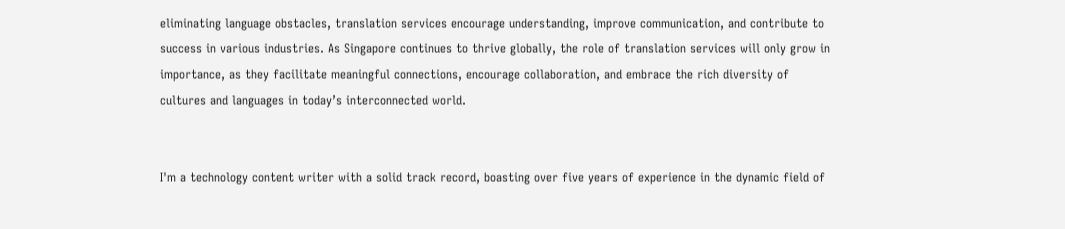eliminating language obstacles, translation services encourage understanding, improve communication, and contribute to success in various industries. As Singapore continues to thrive globally, the role of translation services will only grow in importance, as they facilitate meaningful connections, encourage collaboration, and embrace the rich diversity of cultures and languages in today’s interconnected world.


I'm a technology content writer with a solid track record, boasting over five years of experience in the dynamic field of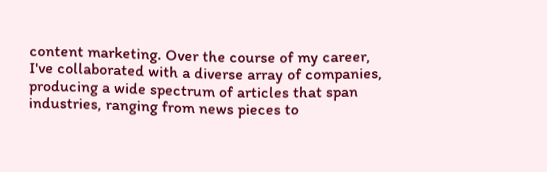content marketing. Over the course of my career, I've collaborated with a diverse array of companies, producing a wide spectrum of articles that span industries, ranging from news pieces to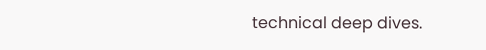technical deep dives.